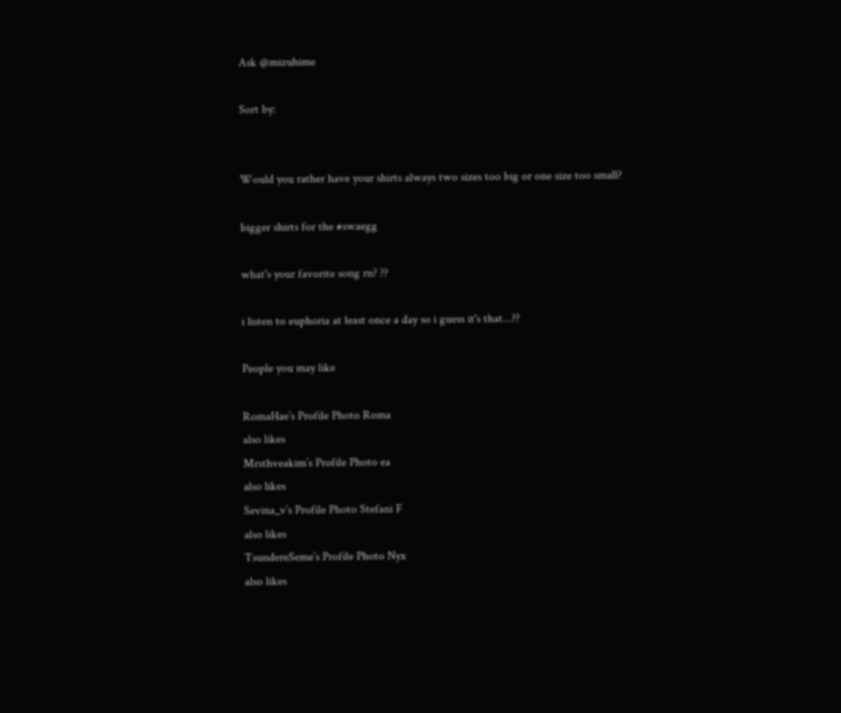Ask @mizuhime

Sort by:


Would you rather have your shirts always two sizes too big or one size too small?

bigger shirts for the #swaegg

what's your favorite song rn? ??

i listen to euphoria at least once a day so i guess it's that...??

People you may like

RomaHae’s Profile Photo Roma
also likes
Mrsthveakim’s Profile Photo ea
also likes
Sevina_v’s Profile Photo Stefani F
also likes
TsundereSeme’s Profile Photo Nyx
also likes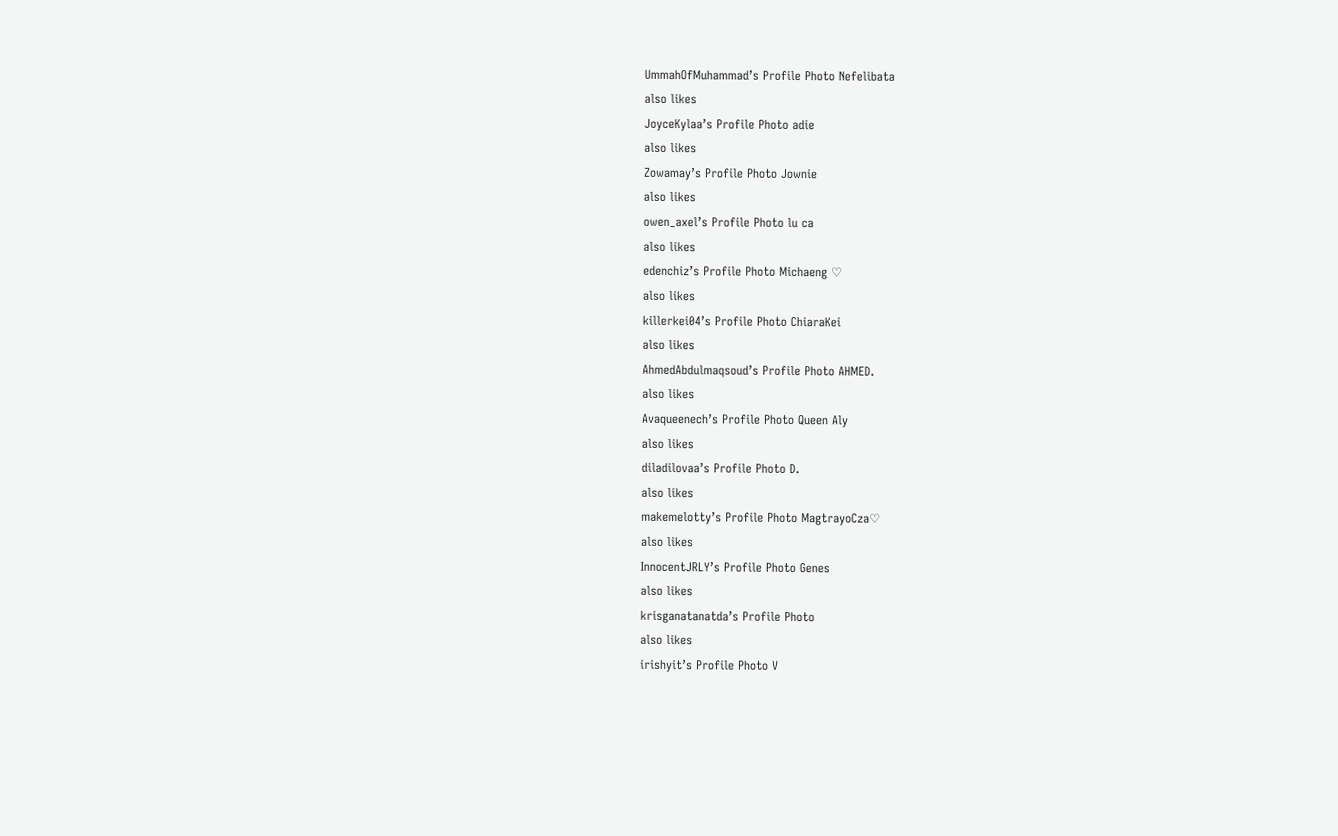UmmahOfMuhammad’s Profile Photo Nefelibata
also likes
JoyceKylaa’s Profile Photo adie
also likes
Zowamay’s Profile Photo Jownie
also likes
owen_axel’s Profile Photo lu ca
also likes
edenchiz’s Profile Photo Michaeng ♡
also likes
killerkei04’s Profile Photo ChiaraKei
also likes
AhmedAbdulmaqsoud’s Profile Photo AHMED.
also likes
Avaqueenech’s Profile Photo Queen Aly
also likes
diladilovaa’s Profile Photo D.
also likes
makemelotty’s Profile Photo MagtrayoCza♡
also likes
InnocentJRLY’s Profile Photo Genes
also likes
krisganatanatda’s Profile Photo
also likes
irishyit’s Profile Photo V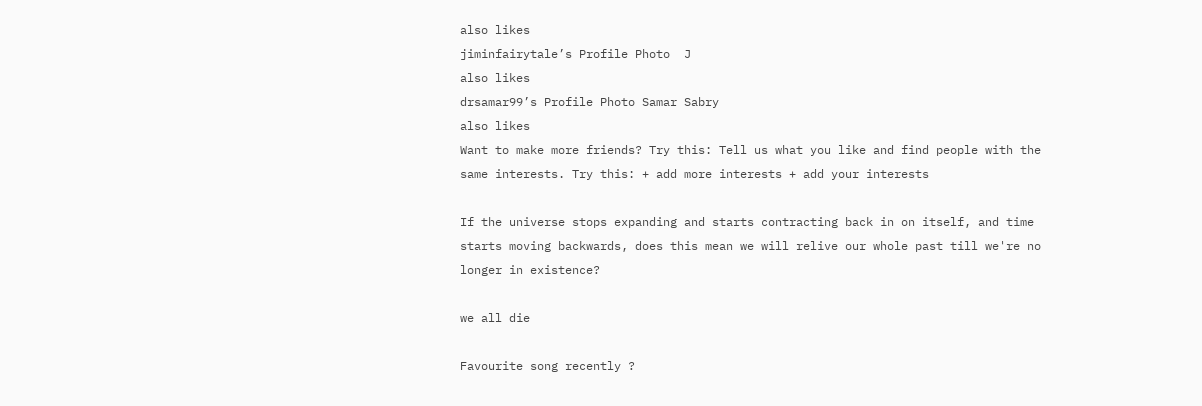also likes
jiminfairytale’s Profile Photo  J
also likes
drsamar99’s Profile Photo Samar Sabry
also likes
Want to make more friends? Try this: Tell us what you like and find people with the same interests. Try this: + add more interests + add your interests

If the universe stops expanding and starts contracting back in on itself, and time starts moving backwards, does this mean we will relive our whole past till we're no longer in existence?

we all die

Favourite song recently ?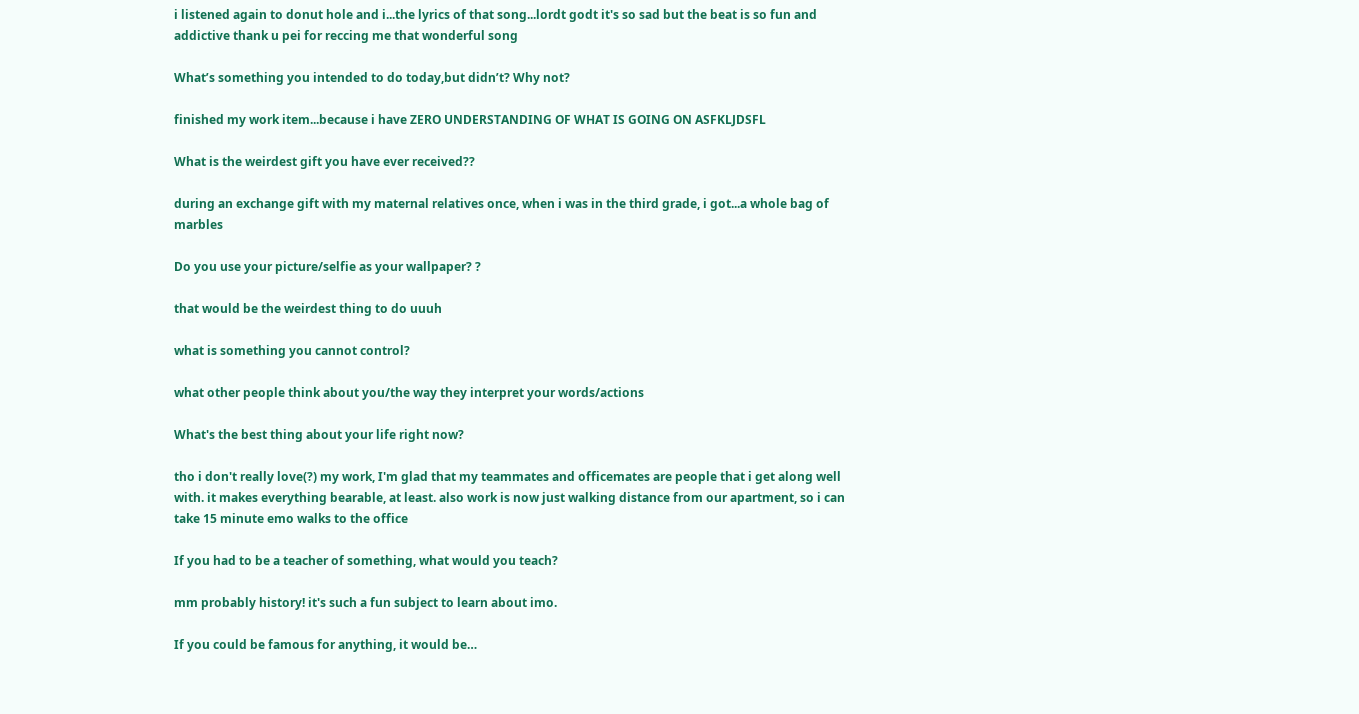i listened again to donut hole and i...the lyrics of that song...lordt godt it's so sad but the beat is so fun and addictive thank u pei for reccing me that wonderful song

What’s something you intended to do today,but didn’t? Why not?

finished my work item...because i have ZERO UNDERSTANDING OF WHAT IS GOING ON ASFKLJDSFL

What is the weirdest gift you have ever received??

during an exchange gift with my maternal relatives once, when i was in the third grade, i got...a whole bag of marbles

Do you use your picture/selfie as your wallpaper? ?

that would be the weirdest thing to do uuuh

what is something you cannot control?

what other people think about you/the way they interpret your words/actions

What's the best thing about your life right now?

tho i don't really love(?) my work, I'm glad that my teammates and officemates are people that i get along well with. it makes everything bearable, at least. also work is now just walking distance from our apartment, so i can take 15 minute emo walks to the office

If you had to be a teacher of something, what would you teach?

mm probably history! it's such a fun subject to learn about imo.

If you could be famous for anything, it would be…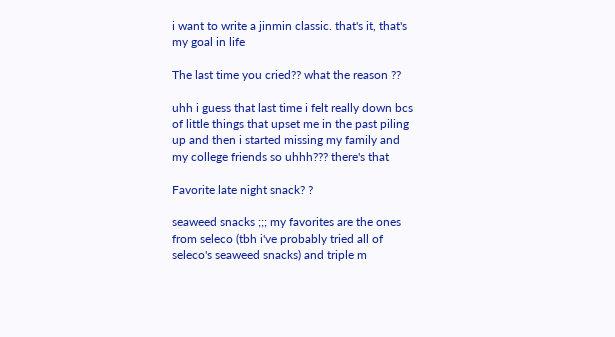i want to write a jinmin classic. that's it, that's my goal in life

The last time you cried?? what the reason ??

uhh i guess that last time i felt really down bcs of little things that upset me in the past piling up and then i started missing my family and my college friends so uhhh??? there's that

Favorite late night snack? ?

seaweed snacks ;;; my favorites are the ones from seleco (tbh i've probably tried all of seleco's seaweed snacks) and triple m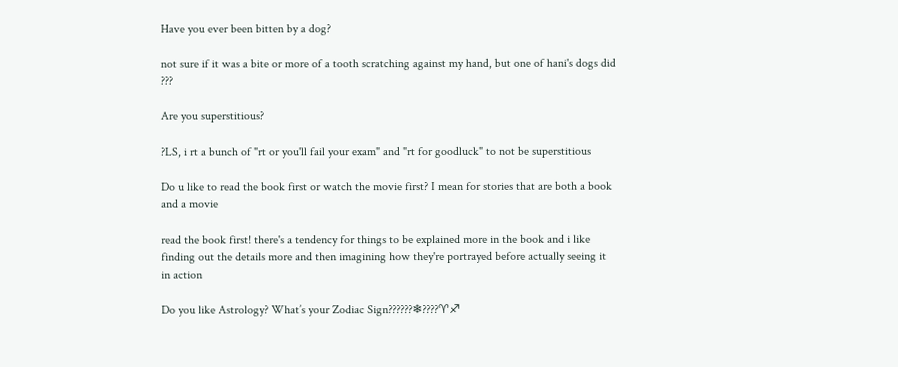Have you ever been bitten by a dog?

not sure if it was a bite or more of a tooth scratching against my hand, but one of hani's dogs did ???

Are you superstitious?

?LS, i rt a bunch of "rt or you'll fail your exam" and "rt for goodluck" to not be superstitious

Do u like to read the book first or watch the movie first? I mean for stories that are both a book and a movie

read the book first! there's a tendency for things to be explained more in the book and i like finding out the details more and then imagining how they're portrayed before actually seeing it in action

Do you like Astrology? What’s your Zodiac Sign??????❄????♈♐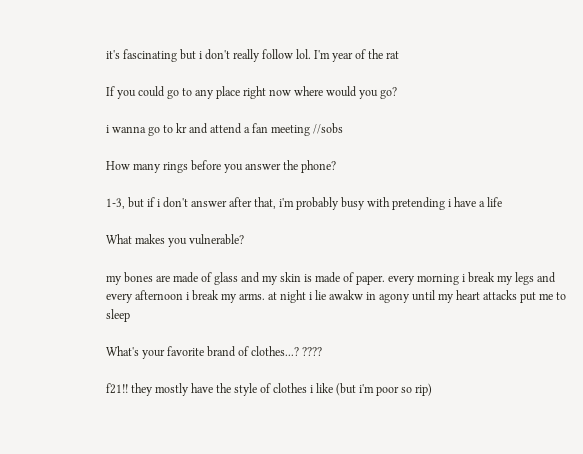it's fascinating but i don't really follow lol. I'm year of the rat

If you could go to any place right now where would you go?

i wanna go to kr and attend a fan meeting //sobs

How many rings before you answer the phone?

1-3, but if i don't answer after that, i'm probably busy with pretending i have a life

What makes you vulnerable?

my bones are made of glass and my skin is made of paper. every morning i break my legs and every afternoon i break my arms. at night i lie awakw in agony until my heart attacks put me to sleep

What's your favorite brand of clothes...? ????

f21!! they mostly have the style of clothes i like (but i'm poor so rip)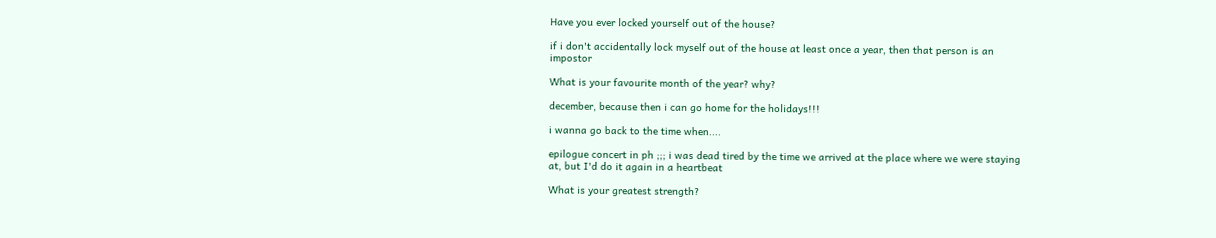Have you ever locked yourself out of the house?

if i don't accidentally lock myself out of the house at least once a year, then that person is an impostor

What is your favourite month of the year? why?

december, because then i can go home for the holidays!!!

i wanna go back to the time when....

epilogue concert in ph ;;; i was dead tired by the time we arrived at the place where we were staying at, but I'd do it again in a heartbeat

What is your greatest strength?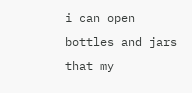i can open bottles and jars that my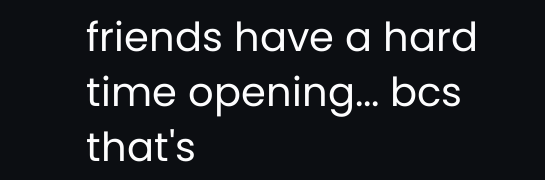friends have a hard time opening... bcs that's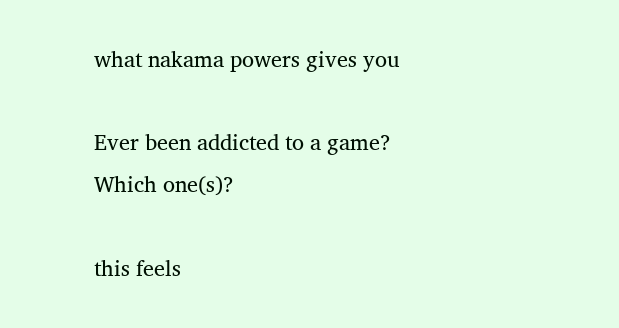what nakama powers gives you

Ever been addicted to a game? Which one(s)?

this feels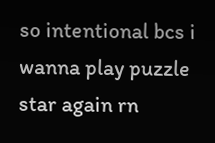so intentional bcs i wanna play puzzle star again rn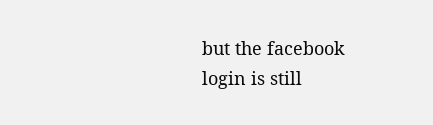but the facebook login is still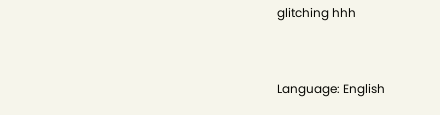glitching hhh


Language: English